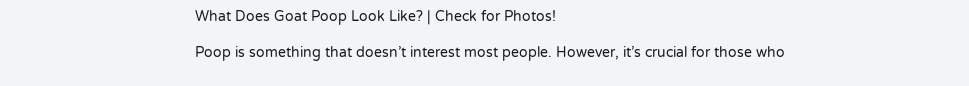What Does Goat Poop Look Like? | Check for Photos!

Poop is something that doesn’t interest most people. However, it’s crucial for those who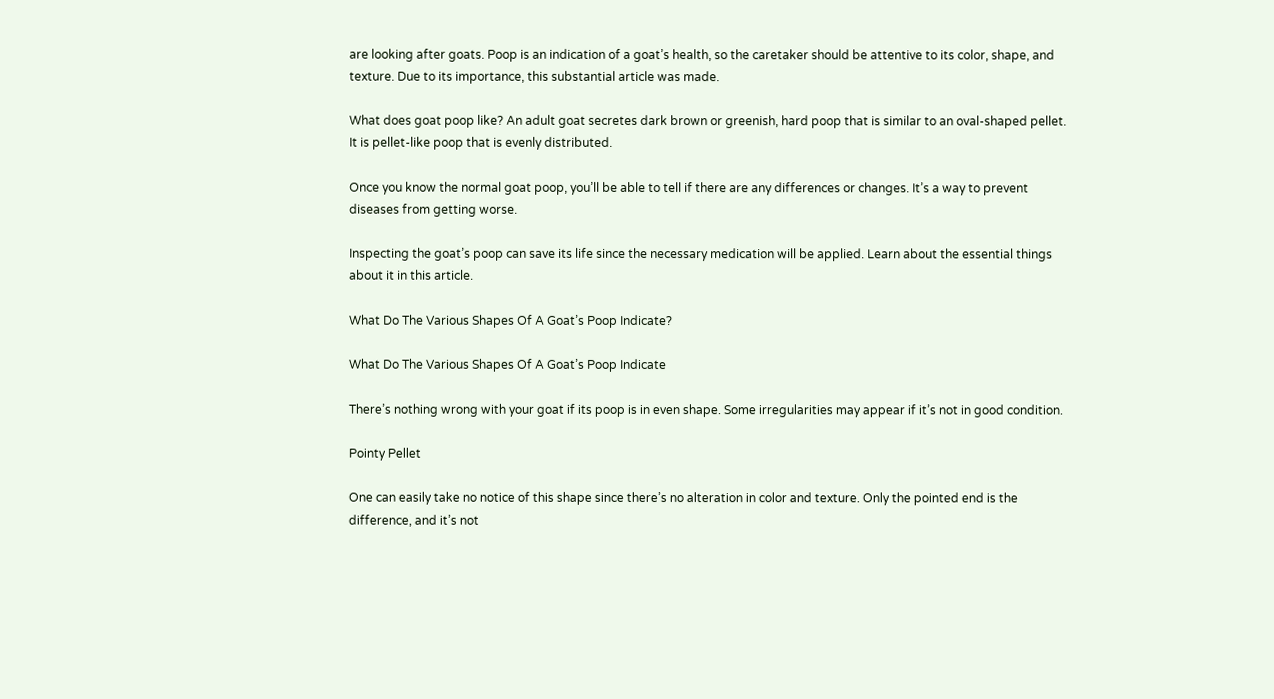are looking after goats. Poop is an indication of a goat’s health, so the caretaker should be attentive to its color, shape, and texture. Due to its importance, this substantial article was made.

What does goat poop like? An adult goat secretes dark brown or greenish, hard poop that is similar to an oval-shaped pellet. It is pellet-like poop that is evenly distributed.

Once you know the normal goat poop, you’ll be able to tell if there are any differences or changes. It’s a way to prevent diseases from getting worse.

Inspecting the goat’s poop can save its life since the necessary medication will be applied. Learn about the essential things about it in this article.

What Do The Various Shapes Of A Goat’s Poop Indicate?

What Do The Various Shapes Of A Goat’s Poop Indicate

There’s nothing wrong with your goat if its poop is in even shape. Some irregularities may appear if it’s not in good condition.

Pointy Pellet

One can easily take no notice of this shape since there’s no alteration in color and texture. Only the pointed end is the difference, and it’s not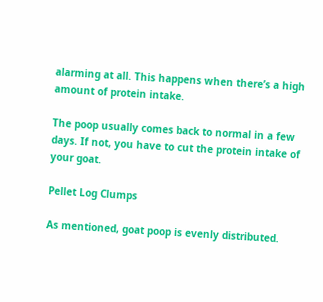alarming at all. This happens when there’s a high amount of protein intake.

The poop usually comes back to normal in a few days. If not, you have to cut the protein intake of your goat.

Pellet Log Clumps

As mentioned, goat poop is evenly distributed.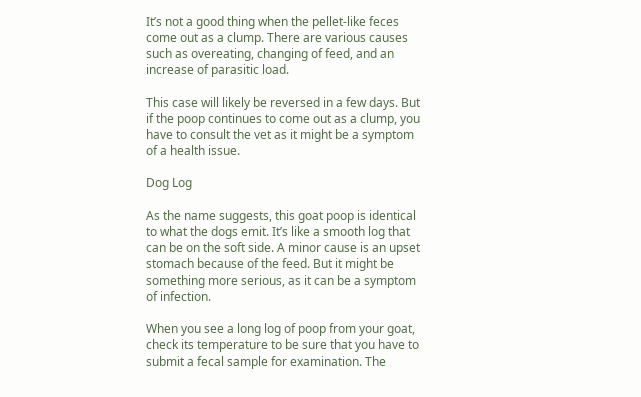It’s not a good thing when the pellet-like feces come out as a clump. There are various causes such as overeating, changing of feed, and an increase of parasitic load.

This case will likely be reversed in a few days. But if the poop continues to come out as a clump, you have to consult the vet as it might be a symptom of a health issue.

Dog Log

As the name suggests, this goat poop is identical to what the dogs emit. It’s like a smooth log that can be on the soft side. A minor cause is an upset stomach because of the feed. But it might be something more serious, as it can be a symptom of infection.

When you see a long log of poop from your goat, check its temperature to be sure that you have to submit a fecal sample for examination. The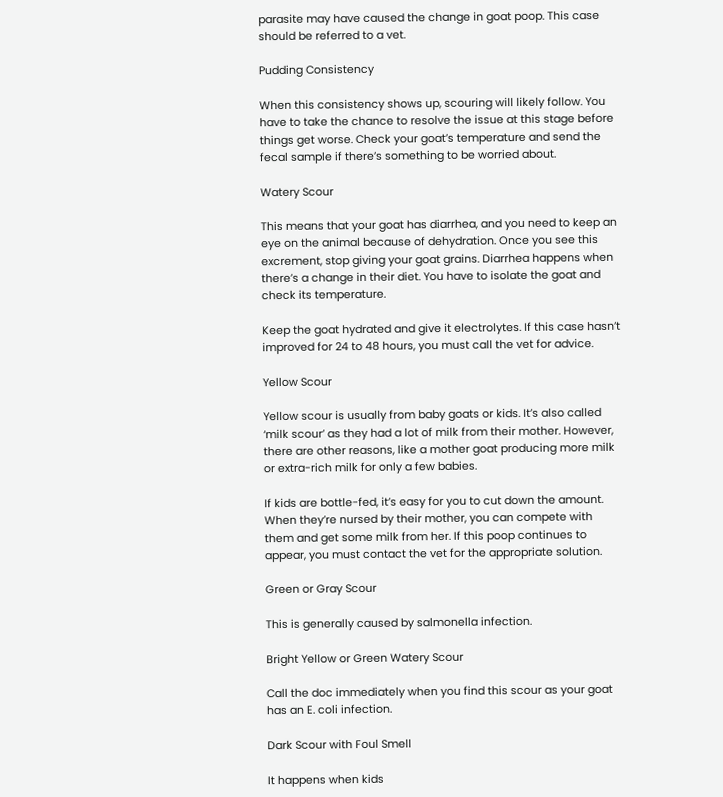parasite may have caused the change in goat poop. This case should be referred to a vet.

Pudding Consistency

When this consistency shows up, scouring will likely follow. You have to take the chance to resolve the issue at this stage before things get worse. Check your goat’s temperature and send the fecal sample if there’s something to be worried about.

Watery Scour

This means that your goat has diarrhea, and you need to keep an eye on the animal because of dehydration. Once you see this excrement, stop giving your goat grains. Diarrhea happens when there’s a change in their diet. You have to isolate the goat and check its temperature.

Keep the goat hydrated and give it electrolytes. If this case hasn’t improved for 24 to 48 hours, you must call the vet for advice.

Yellow Scour

Yellow scour is usually from baby goats or kids. It’s also called ‘milk scour’ as they had a lot of milk from their mother. However, there are other reasons, like a mother goat producing more milk or extra-rich milk for only a few babies.

If kids are bottle-fed, it’s easy for you to cut down the amount. When they’re nursed by their mother, you can compete with them and get some milk from her. If this poop continues to appear, you must contact the vet for the appropriate solution.

Green or Gray Scour

This is generally caused by salmonella infection.

Bright Yellow or Green Watery Scour

Call the doc immediately when you find this scour as your goat has an E. coli infection.

Dark Scour with Foul Smell

It happens when kids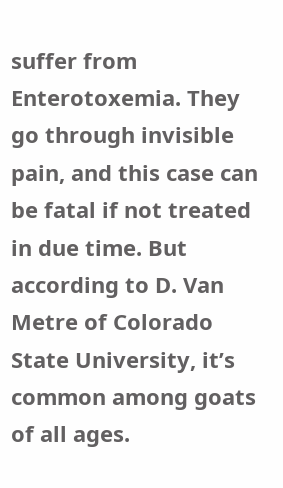suffer from Enterotoxemia. They go through invisible pain, and this case can be fatal if not treated in due time. But according to D. Van Metre of Colorado State University, it’s common among goats of all ages.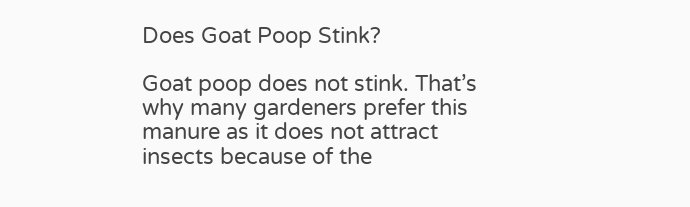Does Goat Poop Stink?

Goat poop does not stink. That’s why many gardeners prefer this manure as it does not attract insects because of the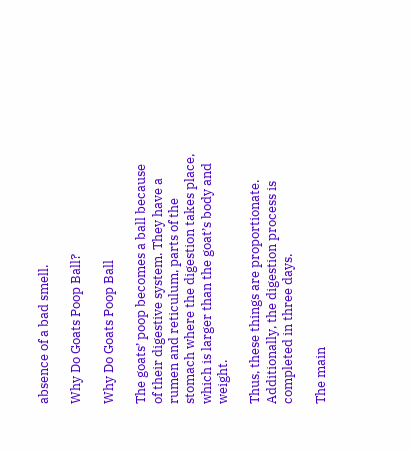absence of a bad smell.

Why Do Goats Poop Ball?

Why Do Goats Poop Ball

The goats’ poop becomes a ball because of their digestive system. They have a rumen and reticulum, parts of the stomach where the digestion takes place, which is larger than the goat’s body and weight.

Thus, these things are proportionate. Additionally, the digestion process is completed in three days.

The main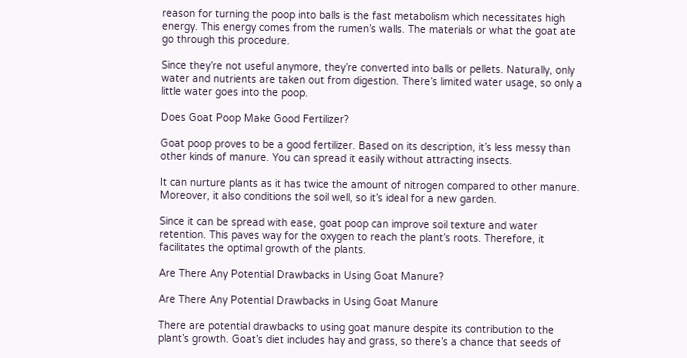reason for turning the poop into balls is the fast metabolism which necessitates high energy. This energy comes from the rumen’s walls. The materials or what the goat ate go through this procedure.

Since they’re not useful anymore, they’re converted into balls or pellets. Naturally, only water and nutrients are taken out from digestion. There’s limited water usage, so only a little water goes into the poop.

Does Goat Poop Make Good Fertilizer?

Goat poop proves to be a good fertilizer. Based on its description, it’s less messy than other kinds of manure. You can spread it easily without attracting insects.

It can nurture plants as it has twice the amount of nitrogen compared to other manure. Moreover, it also conditions the soil well, so it’s ideal for a new garden.

Since it can be spread with ease, goat poop can improve soil texture and water retention. This paves way for the oxygen to reach the plant’s roots. Therefore, it facilitates the optimal growth of the plants.

Are There Any Potential Drawbacks in Using Goat Manure?

Are There Any Potential Drawbacks in Using Goat Manure

There are potential drawbacks to using goat manure despite its contribution to the plant’s growth. Goat’s diet includes hay and grass, so there’s a chance that seeds of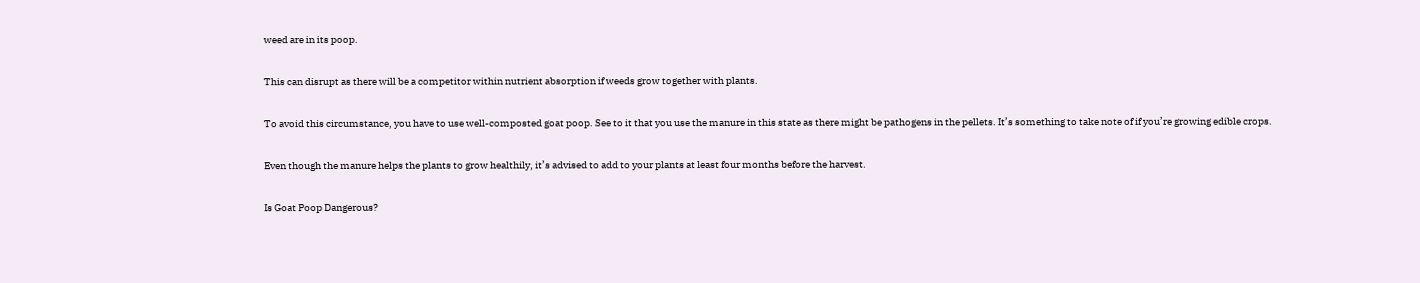weed are in its poop.

This can disrupt as there will be a competitor within nutrient absorption if weeds grow together with plants.

To avoid this circumstance, you have to use well-composted goat poop. See to it that you use the manure in this state as there might be pathogens in the pellets. It’s something to take note of if you’re growing edible crops.

Even though the manure helps the plants to grow healthily, it’s advised to add to your plants at least four months before the harvest.

Is Goat Poop Dangerous?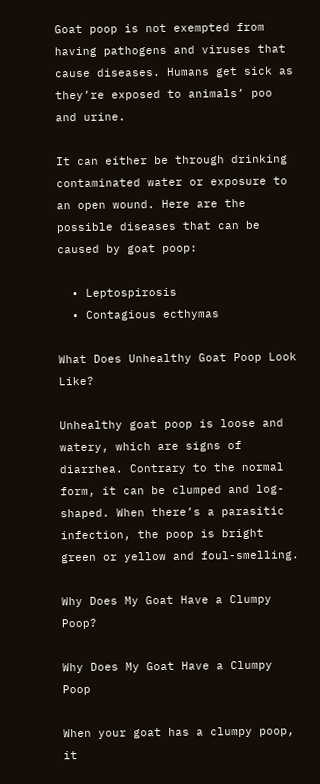Goat poop is not exempted from having pathogens and viruses that cause diseases. Humans get sick as they’re exposed to animals’ poo and urine.

It can either be through drinking contaminated water or exposure to an open wound. Here are the possible diseases that can be caused by goat poop:

  • Leptospirosis
  • Contagious ecthymas

What Does Unhealthy Goat Poop Look Like?

Unhealthy goat poop is loose and watery, which are signs of diarrhea. Contrary to the normal form, it can be clumped and log-shaped. When there’s a parasitic infection, the poop is bright green or yellow and foul-smelling.

Why Does My Goat Have a Clumpy Poop?

Why Does My Goat Have a Clumpy Poop

When your goat has a clumpy poop, it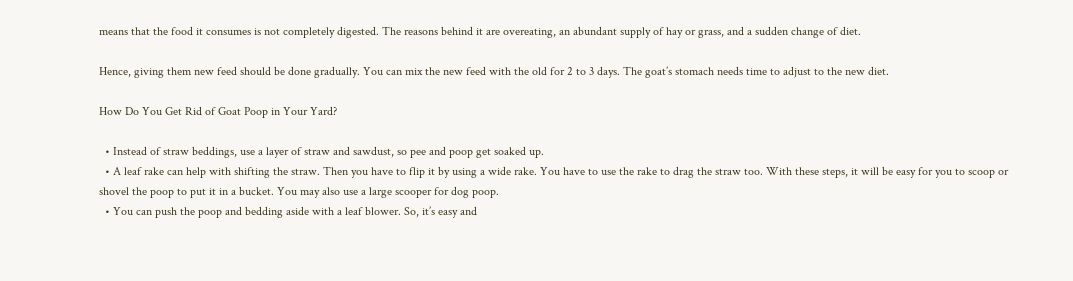means that the food it consumes is not completely digested. The reasons behind it are overeating, an abundant supply of hay or grass, and a sudden change of diet.

Hence, giving them new feed should be done gradually. You can mix the new feed with the old for 2 to 3 days. The goat’s stomach needs time to adjust to the new diet.

How Do You Get Rid of Goat Poop in Your Yard?

  • Instead of straw beddings, use a layer of straw and sawdust, so pee and poop get soaked up.
  • A leaf rake can help with shifting the straw. Then you have to flip it by using a wide rake. You have to use the rake to drag the straw too. With these steps, it will be easy for you to scoop or shovel the poop to put it in a bucket. You may also use a large scooper for dog poop.
  • You can push the poop and bedding aside with a leaf blower. So, it’s easy and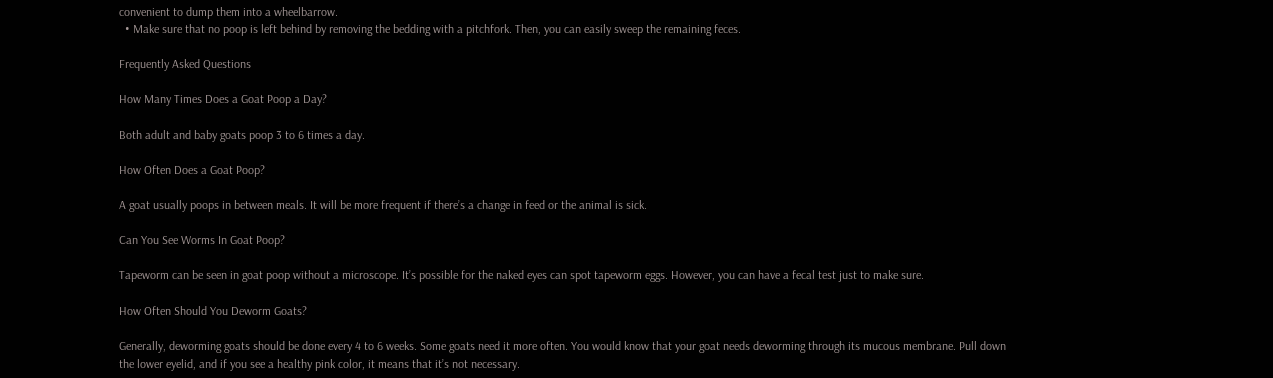convenient to dump them into a wheelbarrow.
  • Make sure that no poop is left behind by removing the bedding with a pitchfork. Then, you can easily sweep the remaining feces.

Frequently Asked Questions

How Many Times Does a Goat Poop a Day?

Both adult and baby goats poop 3 to 6 times a day.

How Often Does a Goat Poop?

A goat usually poops in between meals. It will be more frequent if there’s a change in feed or the animal is sick.

Can You See Worms In Goat Poop?

Tapeworm can be seen in goat poop without a microscope. It’s possible for the naked eyes can spot tapeworm eggs. However, you can have a fecal test just to make sure.

How Often Should You Deworm Goats?

Generally, deworming goats should be done every 4 to 6 weeks. Some goats need it more often. You would know that your goat needs deworming through its mucous membrane. Pull down the lower eyelid, and if you see a healthy pink color, it means that it’s not necessary.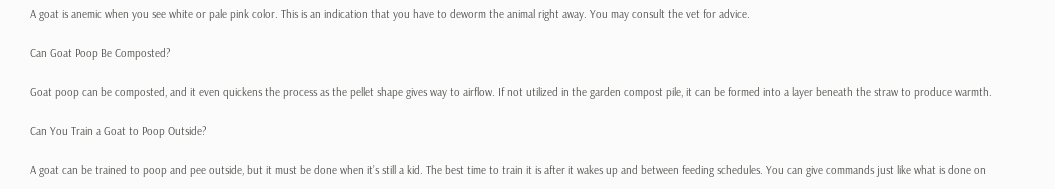A goat is anemic when you see white or pale pink color. This is an indication that you have to deworm the animal right away. You may consult the vet for advice.

Can Goat Poop Be Composted?

Goat poop can be composted, and it even quickens the process as the pellet shape gives way to airflow. If not utilized in the garden compost pile, it can be formed into a layer beneath the straw to produce warmth.

Can You Train a Goat to Poop Outside?

A goat can be trained to poop and pee outside, but it must be done when it’s still a kid. The best time to train it is after it wakes up and between feeding schedules. You can give commands just like what is done on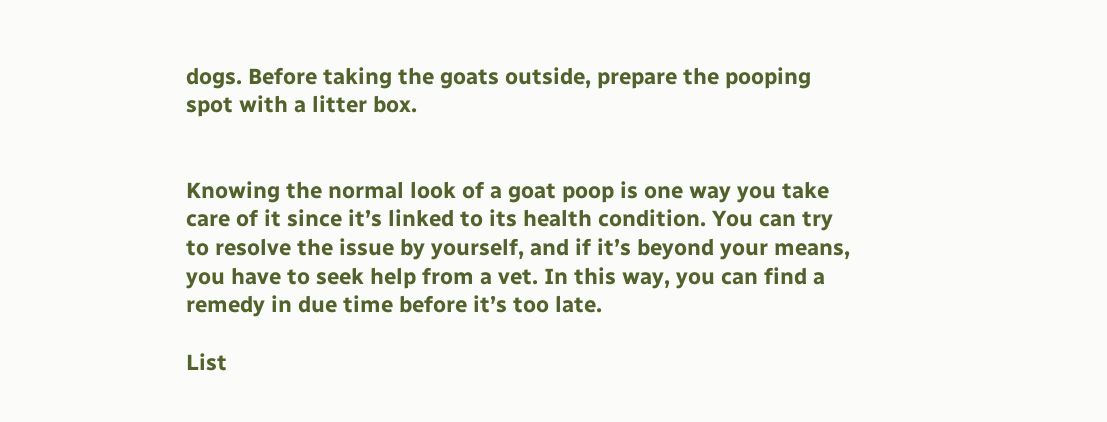dogs. Before taking the goats outside, prepare the pooping spot with a litter box.


Knowing the normal look of a goat poop is one way you take care of it since it’s linked to its health condition. You can try to resolve the issue by yourself, and if it’s beyond your means, you have to seek help from a vet. In this way, you can find a remedy in due time before it’s too late.

List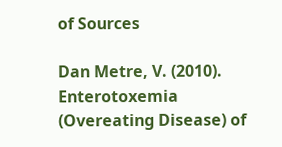of Sources

Dan Metre, V. (2010). Enterotoxemia (Overeating Disease) of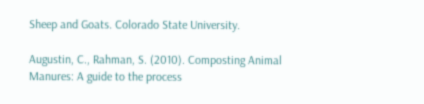Sheep and Goats. Colorado State University.

Augustin, C., Rahman, S. (2010). Composting Animal Manures: A guide to the process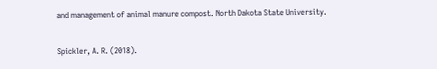and management of animal manure compost. North Dakota State University.

Spickler, A. R. (2018).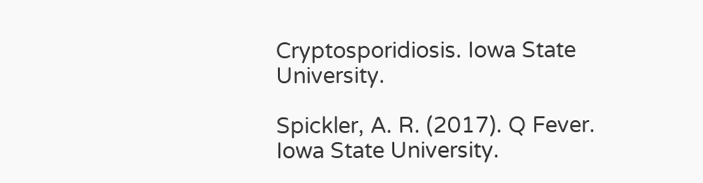Cryptosporidiosis. Iowa State University.

Spickler, A. R. (2017). Q Fever. Iowa State University.